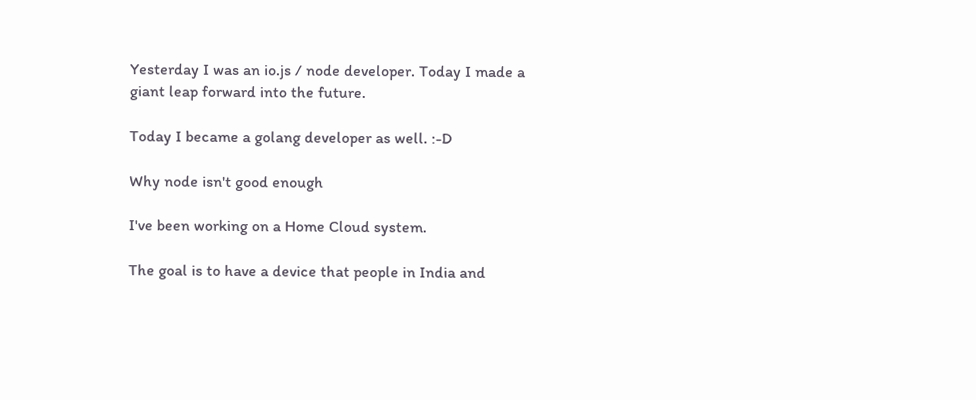Yesterday I was an io.js / node developer. Today I made a giant leap forward into the future.

Today I became a golang developer as well. :-D

Why node isn't good enough

I've been working on a Home Cloud system.

The goal is to have a device that people in India and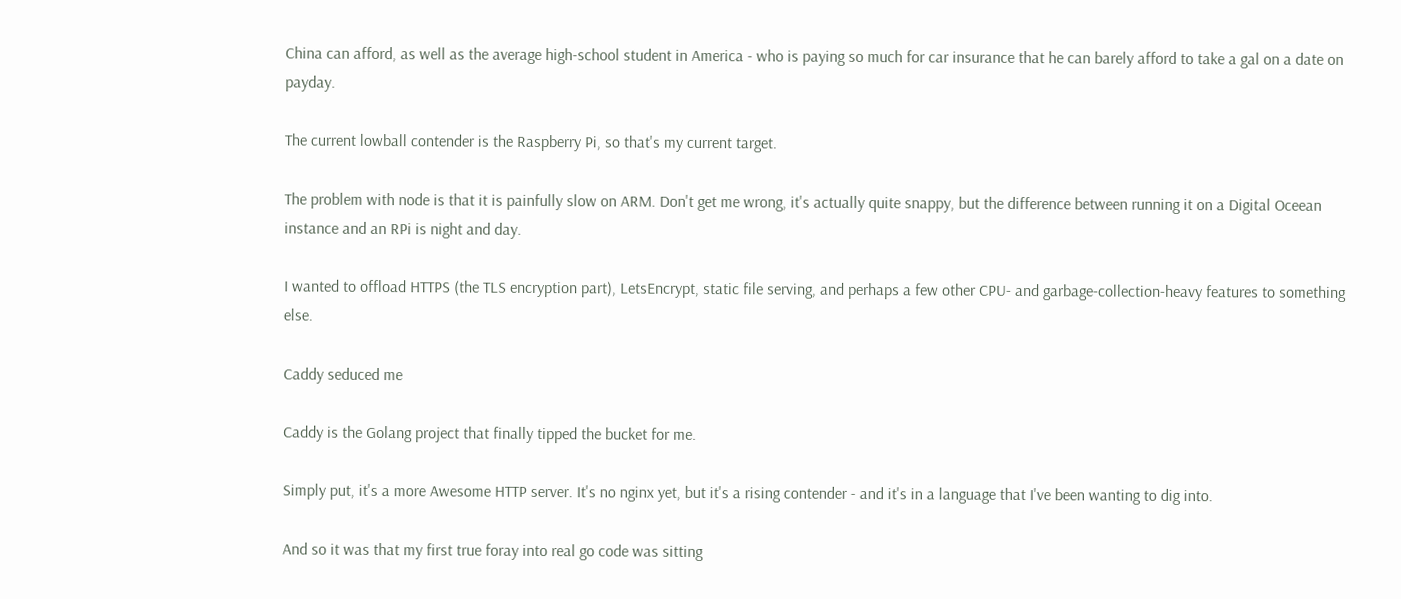China can afford, as well as the average high-school student in America - who is paying so much for car insurance that he can barely afford to take a gal on a date on payday.

The current lowball contender is the Raspberry Pi, so that's my current target.

The problem with node is that it is painfully slow on ARM. Don't get me wrong, it's actually quite snappy, but the difference between running it on a Digital Oceean instance and an RPi is night and day.

I wanted to offload HTTPS (the TLS encryption part), LetsEncrypt, static file serving, and perhaps a few other CPU- and garbage-collection-heavy features to something else.

Caddy seduced me

Caddy is the Golang project that finally tipped the bucket for me.

Simply put, it's a more Awesome HTTP server. It's no nginx yet, but it's a rising contender - and it's in a language that I've been wanting to dig into.

And so it was that my first true foray into real go code was sitting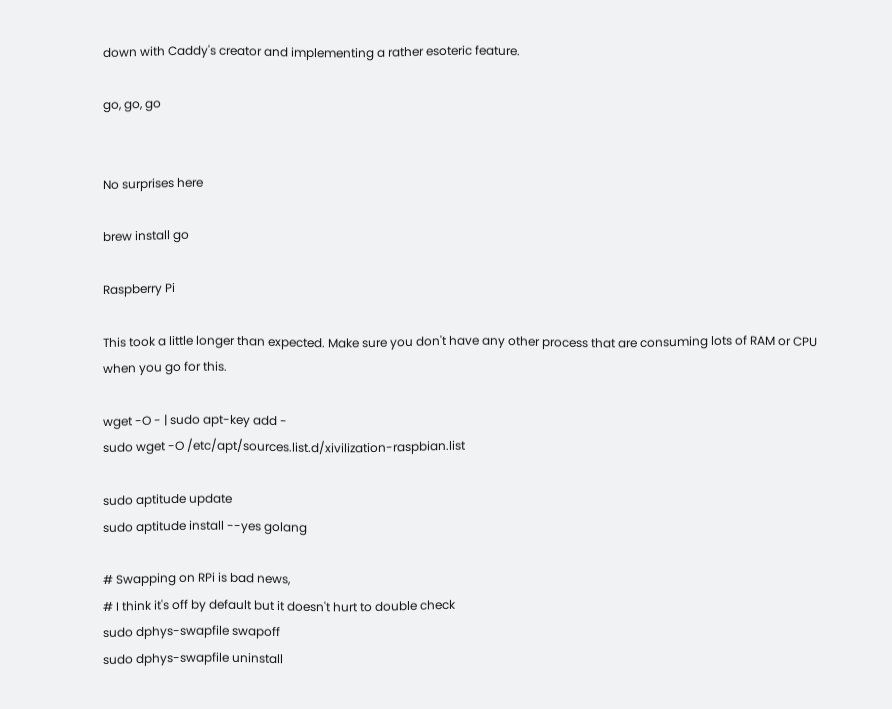down with Caddy's creator and implementing a rather esoteric feature.

go, go, go


No surprises here

brew install go

Raspberry Pi

This took a little longer than expected. Make sure you don't have any other process that are consuming lots of RAM or CPU when you go for this.

wget -O - | sudo apt-key add -
sudo wget -O /etc/apt/sources.list.d/xivilization-raspbian.list

sudo aptitude update
sudo aptitude install --yes golang

# Swapping on RPi is bad news,
# I think it's off by default but it doesn't hurt to double check
sudo dphys-swapfile swapoff
sudo dphys-swapfile uninstall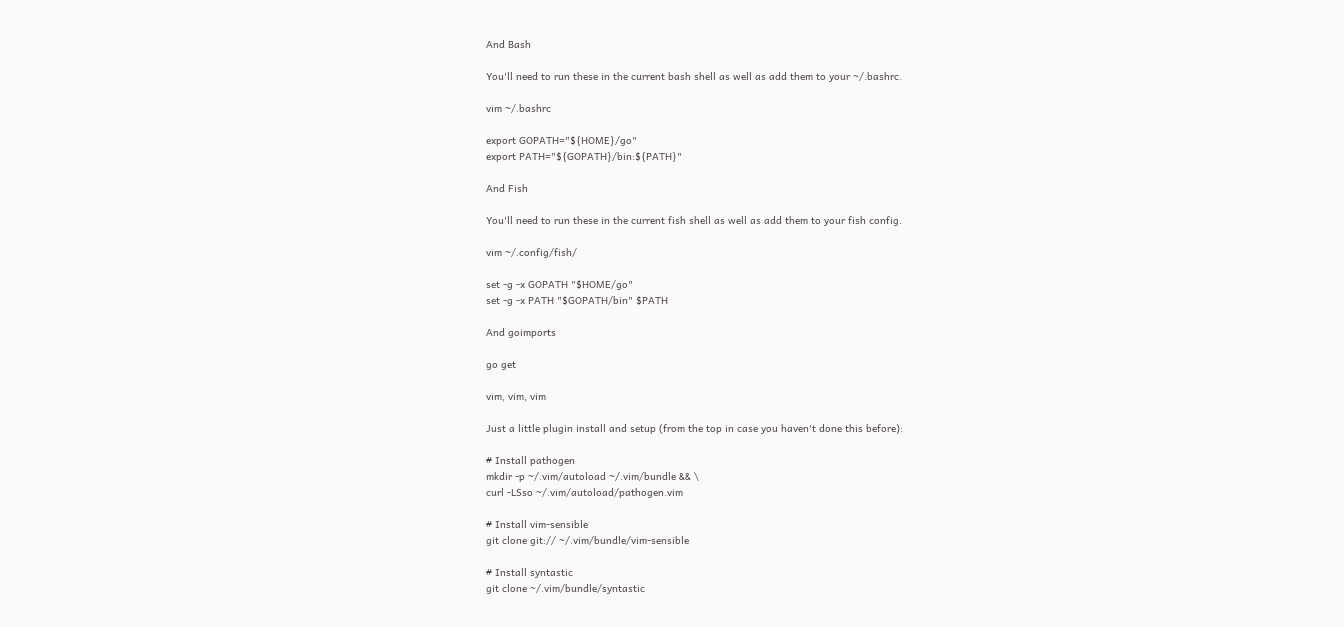And Bash

You'll need to run these in the current bash shell as well as add them to your ~/.bashrc.

vim ~/.bashrc

export GOPATH="${HOME}/go"
export PATH="${GOPATH}/bin:${PATH}"

And Fish

You'll need to run these in the current fish shell as well as add them to your fish config.

vim ~/.config/fish/

set -g -x GOPATH "$HOME/go"
set -g -x PATH "$GOPATH/bin" $PATH

And goimports

go get

vim, vim, vim

Just a little plugin install and setup (from the top in case you haven't done this before):

# Install pathogen
mkdir -p ~/.vim/autoload ~/.vim/bundle && \
curl -LSso ~/.vim/autoload/pathogen.vim

# Install vim-sensible
git clone git:// ~/.vim/bundle/vim-sensible

# Install syntastic
git clone ~/.vim/bundle/syntastic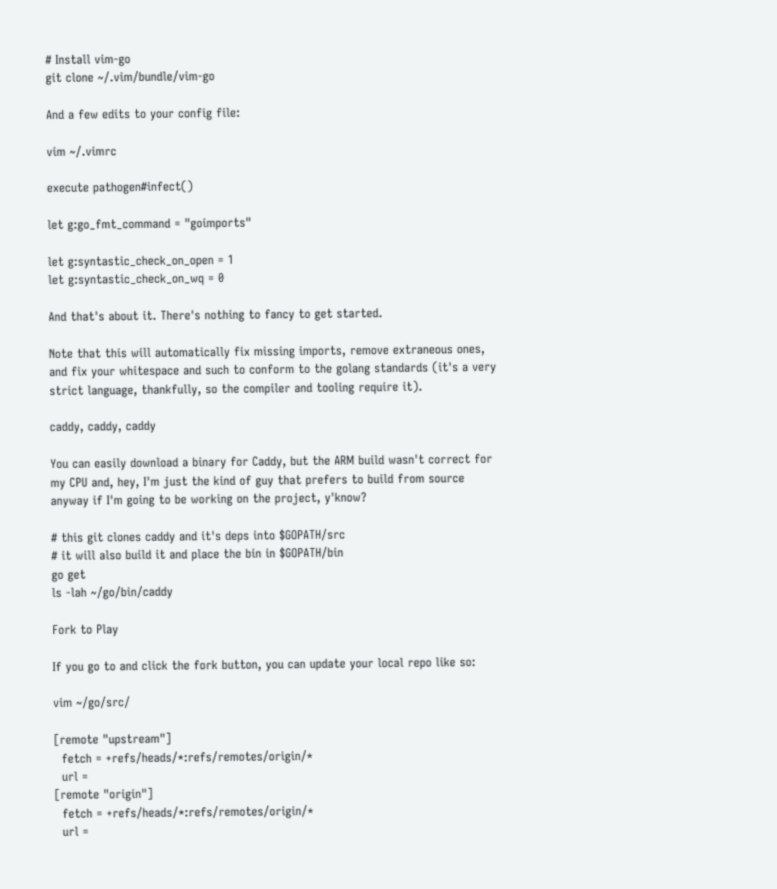# Install vim-go
git clone ~/.vim/bundle/vim-go

And a few edits to your config file:

vim ~/.vimrc

execute pathogen#infect()

let g:go_fmt_command = "goimports"

let g:syntastic_check_on_open = 1
let g:syntastic_check_on_wq = 0

And that's about it. There's nothing to fancy to get started.

Note that this will automatically fix missing imports, remove extraneous ones, and fix your whitespace and such to conform to the golang standards (it's a very strict language, thankfully, so the compiler and tooling require it).

caddy, caddy, caddy

You can easily download a binary for Caddy, but the ARM build wasn't correct for my CPU and, hey, I'm just the kind of guy that prefers to build from source anyway if I'm going to be working on the project, y'know?

# this git clones caddy and it's deps into $GOPATH/src
# it will also build it and place the bin in $GOPATH/bin
go get
ls -lah ~/go/bin/caddy

Fork to Play

If you go to and click the fork button, you can update your local repo like so:

vim ~/go/src/

[remote "upstream"]
  fetch = +refs/heads/*:refs/remotes/origin/*
  url =
[remote "origin"]
  fetch = +refs/heads/*:refs/remotes/origin/*
  url =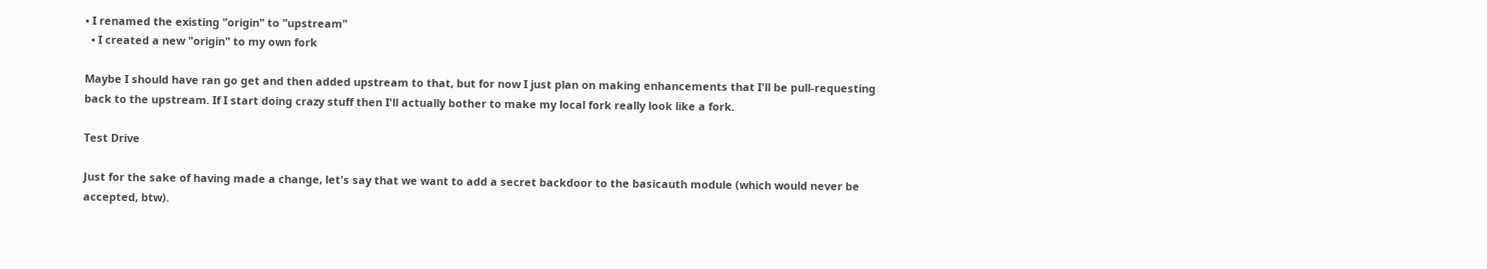• I renamed the existing "origin" to "upstream"
  • I created a new "origin" to my own fork

Maybe I should have ran go get and then added upstream to that, but for now I just plan on making enhancements that I'll be pull-requesting back to the upstream. If I start doing crazy stuff then I'll actually bother to make my local fork really look like a fork.

Test Drive

Just for the sake of having made a change, let's say that we want to add a secret backdoor to the basicauth module (which would never be accepted, btw).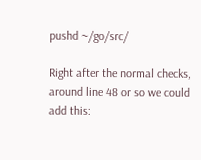pushd ~/go/src/

Right after the normal checks, around line 48 or so we could add this: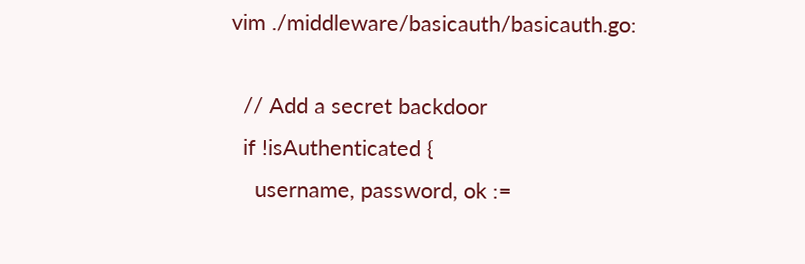vim ./middleware/basicauth/basicauth.go:

  // Add a secret backdoor
  if !isAuthenticated {
    username, password, ok :=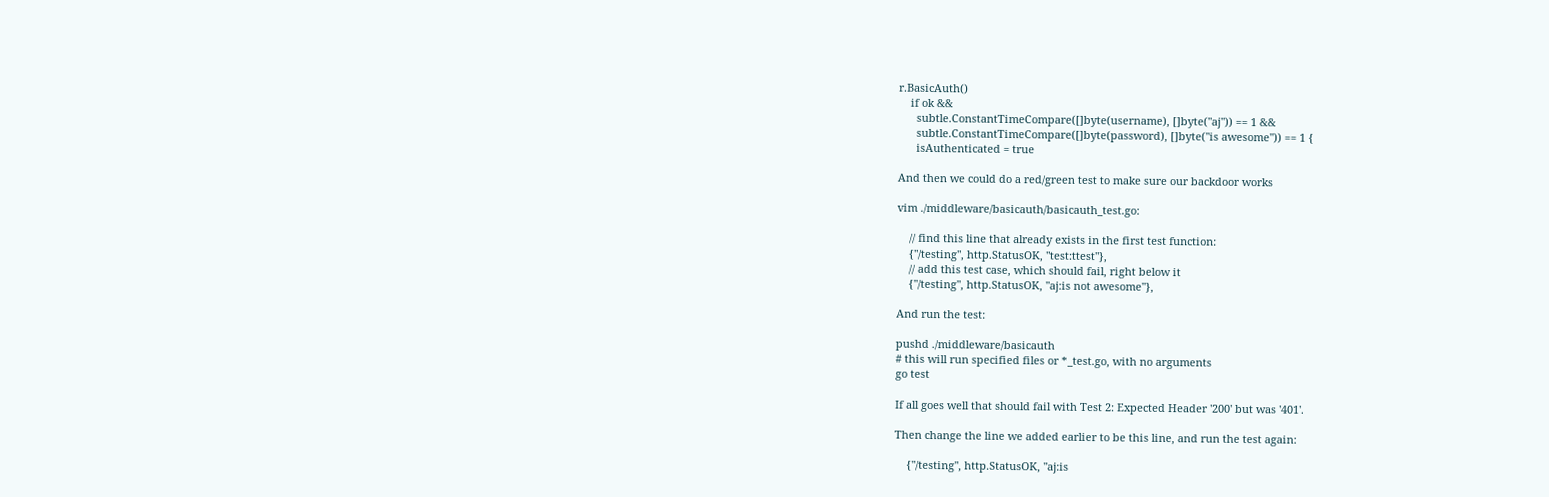r.BasicAuth()
    if ok &&
      subtle.ConstantTimeCompare([]byte(username), []byte("aj")) == 1 &&
      subtle.ConstantTimeCompare([]byte(password), []byte("is awesome")) == 1 {
      isAuthenticated = true

And then we could do a red/green test to make sure our backdoor works

vim ./middleware/basicauth/basicauth_test.go:

    // find this line that already exists in the first test function:
    {"/testing", http.StatusOK, "test:ttest"},
    // add this test case, which should fail, right below it
    {"/testing", http.StatusOK, "aj:is not awesome"},

And run the test:

pushd ./middleware/basicauth
# this will run specified files or *_test.go, with no arguments
go test

If all goes well that should fail with Test 2: Expected Header '200' but was '401'.

Then change the line we added earlier to be this line, and run the test again:

    {"/testing", http.StatusOK, "aj:is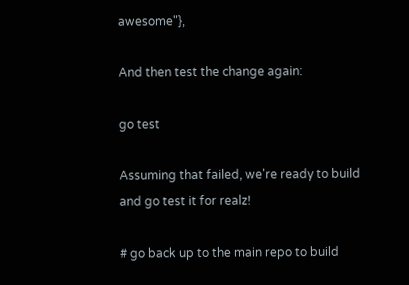awesome"},

And then test the change again:

go test

Assuming that failed, we're ready to build and go test it for realz!

# go back up to the main repo to build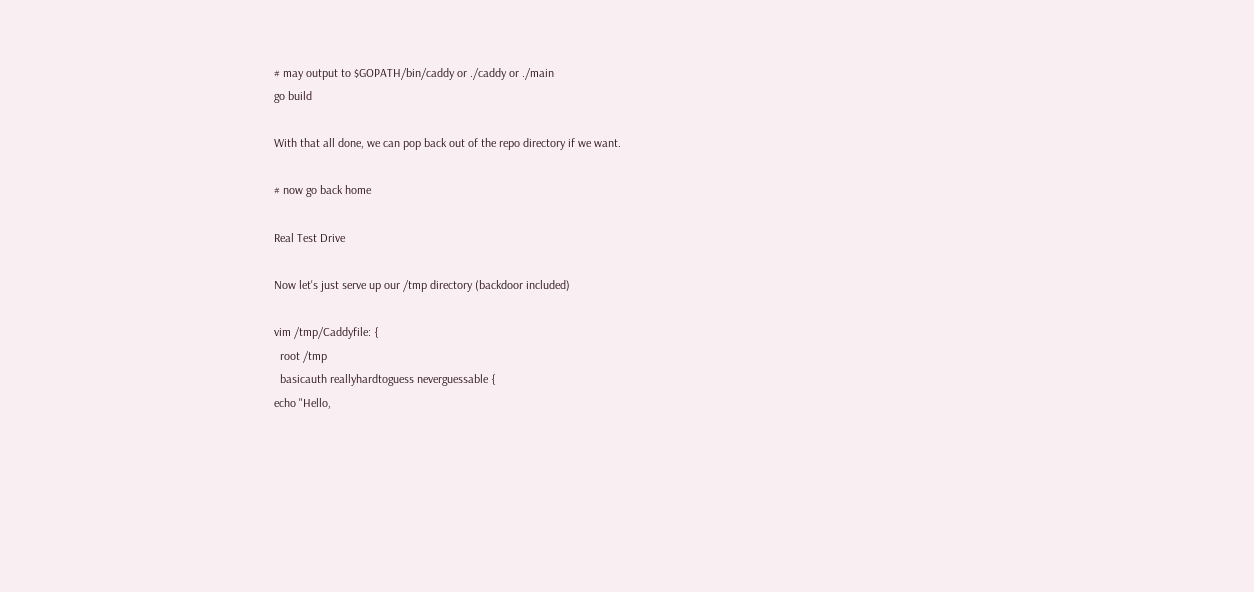# may output to $GOPATH/bin/caddy or ./caddy or ./main
go build

With that all done, we can pop back out of the repo directory if we want.

# now go back home

Real Test Drive

Now let's just serve up our /tmp directory (backdoor included)

vim /tmp/Caddyfile: {
  root /tmp
  basicauth reallyhardtoguess neverguessable {
echo "Hello,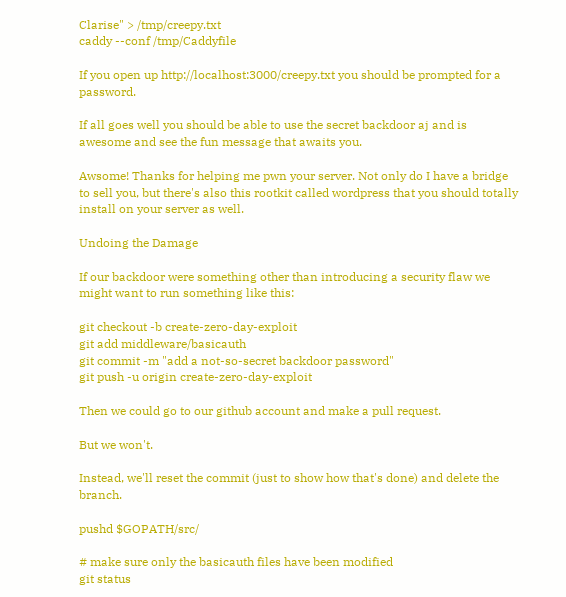Clarise" > /tmp/creepy.txt
caddy --conf /tmp/Caddyfile

If you open up http://localhost:3000/creepy.txt you should be prompted for a password.

If all goes well you should be able to use the secret backdoor aj and is awesome and see the fun message that awaits you.

Awsome! Thanks for helping me pwn your server. Not only do I have a bridge to sell you, but there's also this rootkit called wordpress that you should totally install on your server as well.

Undoing the Damage

If our backdoor were something other than introducing a security flaw we might want to run something like this:

git checkout -b create-zero-day-exploit
git add middleware/basicauth
git commit -m "add a not-so-secret backdoor password"
git push -u origin create-zero-day-exploit

Then we could go to our github account and make a pull request.

But we won't.

Instead, we'll reset the commit (just to show how that's done) and delete the branch.

pushd $GOPATH/src/

# make sure only the basicauth files have been modified
git status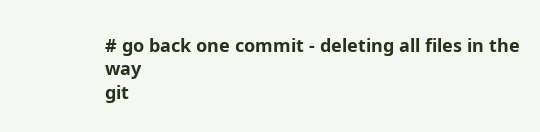# go back one commit - deleting all files in the way
git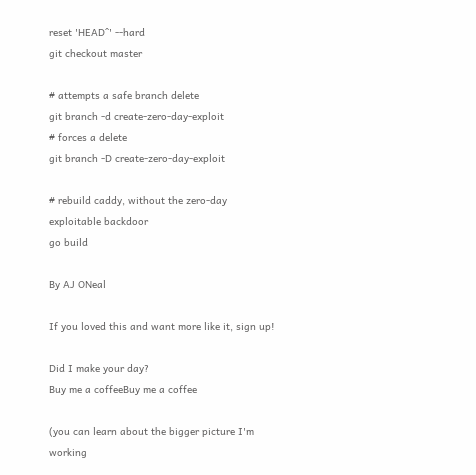reset 'HEAD^' --hard
git checkout master

# attempts a safe branch delete
git branch -d create-zero-day-exploit
# forces a delete
git branch -D create-zero-day-exploit

# rebuild caddy, without the zero-day exploitable backdoor
go build

By AJ ONeal

If you loved this and want more like it, sign up!

Did I make your day?
Buy me a coffeeBuy me a coffee

(you can learn about the bigger picture I'm working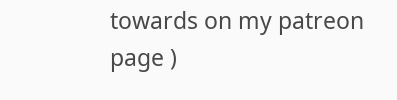towards on my patreon page )